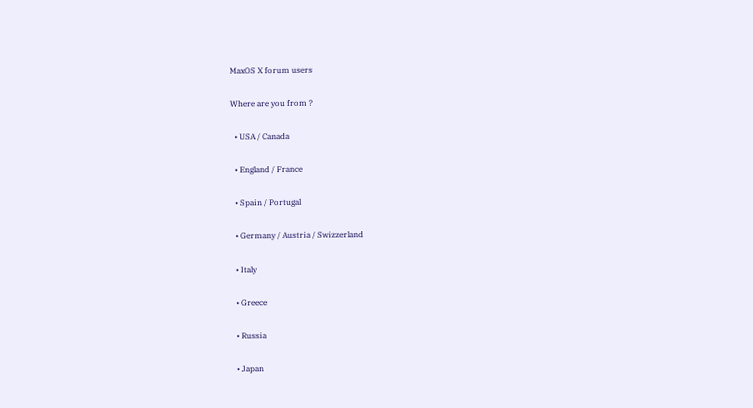MaxOS X forum users

Where are you from ?

  • USA / Canada

  • England / France

  • Spain / Portugal

  • Germany / Austria / Swizzerland

  • Italy

  • Greece

  • Russia

  • Japan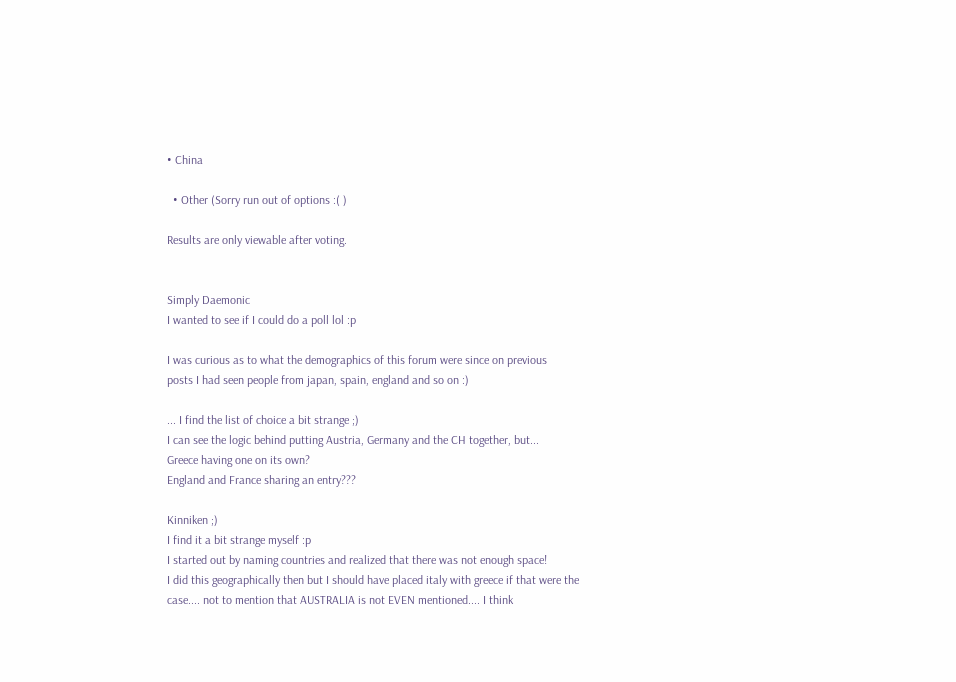• China

  • Other (Sorry run out of options :( )

Results are only viewable after voting.


Simply Daemonic
I wanted to see if I could do a poll lol :p

I was curious as to what the demographics of this forum were since on previous
posts I had seen people from japan, spain, england and so on :)

... I find the list of choice a bit strange ;)
I can see the logic behind putting Austria, Germany and the CH together, but...
Greece having one on its own?
England and France sharing an entry???

Kinniken ;)
I find it a bit strange myself :p
I started out by naming countries and realized that there was not enough space!
I did this geographically then but I should have placed italy with greece if that were the
case.... not to mention that AUSTRALIA is not EVEN mentioned.... I think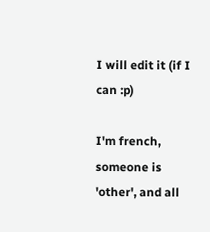I will edit it (if I can :p)

I'm french, someone is 'other', and all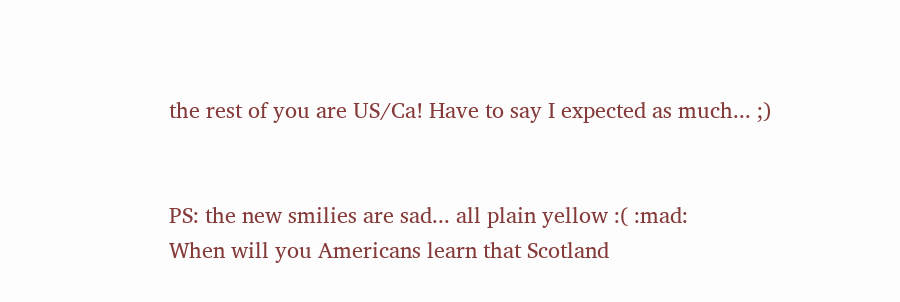the rest of you are US/Ca! Have to say I expected as much... ;)


PS: the new smilies are sad... all plain yellow :( :mad:
When will you Americans learn that Scotland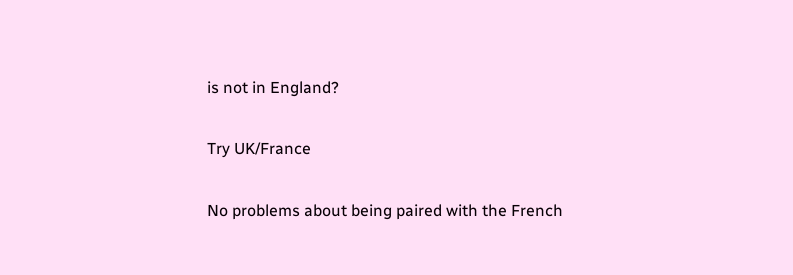is not in England?

Try UK/France

No problems about being paired with the French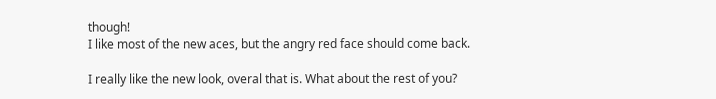though!
I like most of the new aces, but the angry red face should come back.

I really like the new look, overal that is. What about the rest of you?